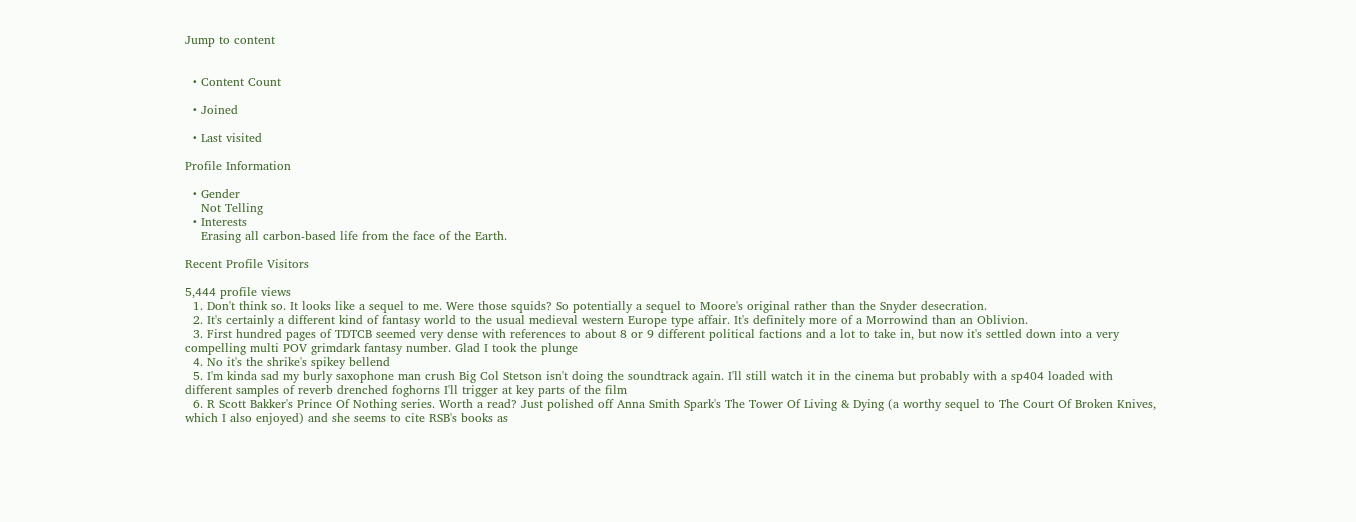Jump to content


  • Content Count

  • Joined

  • Last visited

Profile Information

  • Gender
    Not Telling
  • Interests
    Erasing all carbon-based life from the face of the Earth.

Recent Profile Visitors

5,444 profile views
  1. Don't think so. It looks like a sequel to me. Were those squids? So potentially a sequel to Moore's original rather than the Snyder desecration.
  2. It's certainly a different kind of fantasy world to the usual medieval western Europe type affair. It's definitely more of a Morrowind than an Oblivion.
  3. First hundred pages of TDTCB seemed very dense with references to about 8 or 9 different political factions and a lot to take in, but now it's settled down into a very compelling multi POV grimdark fantasy number. Glad I took the plunge
  4. No it's the shrike's spikey bellend
  5. I'm kinda sad my burly saxophone man crush Big Col Stetson isn't doing the soundtrack again. I'll still watch it in the cinema but probably with a sp404 loaded with different samples of reverb drenched foghorns I'll trigger at key parts of the film
  6. R Scott Bakker's Prince Of Nothing series. Worth a read? Just polished off Anna Smith Spark's The Tower Of Living & Dying (a worthy sequel to The Court Of Broken Knives, which I also enjoyed) and she seems to cite RSB's books as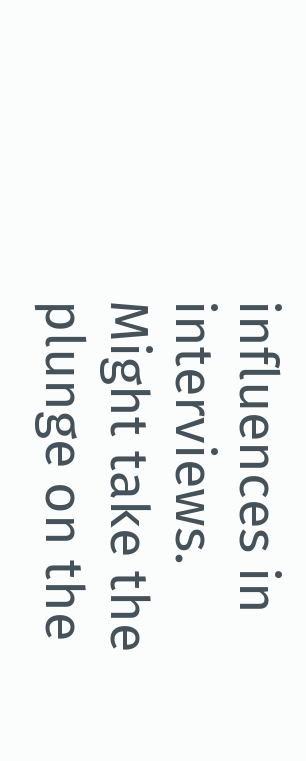influences in interviews. Might take the plunge on the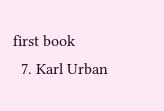first book
  7. Karl Urban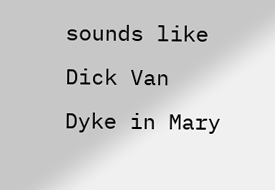sounds like Dick Van Dyke in Mary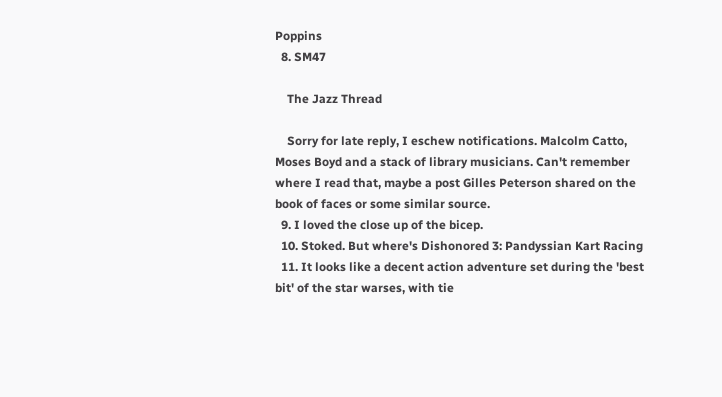Poppins
  8. SM47

    The Jazz Thread

    Sorry for late reply, I eschew notifications. Malcolm Catto, Moses Boyd and a stack of library musicians. Can't remember where I read that, maybe a post Gilles Peterson shared on the book of faces or some similar source.
  9. I loved the close up of the bicep.
  10. Stoked. But where's Dishonored 3: Pandyssian Kart Racing
  11. It looks like a decent action adventure set during the 'best bit' of the star warses, with tie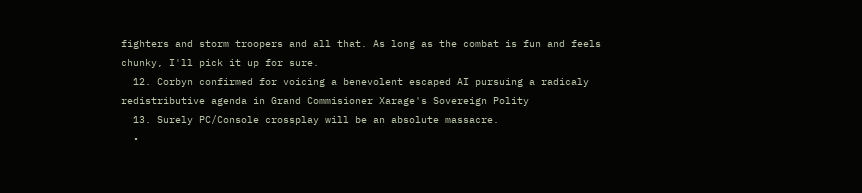fighters and storm troopers and all that. As long as the combat is fun and feels chunky, I'll pick it up for sure.
  12. Corbyn confirmed for voicing a benevolent escaped AI pursuing a radicaly redistributive agenda in Grand Commisioner Xarage's Sovereign Polity
  13. Surely PC/Console crossplay will be an absolute massacre.
  •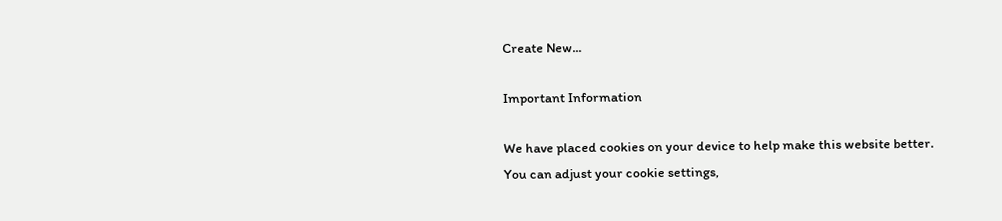Create New...

Important Information

We have placed cookies on your device to help make this website better. You can adjust your cookie settings,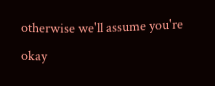otherwise we'll assume you're okay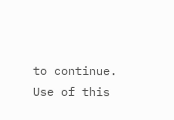to continue. Use of this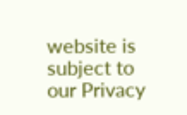website is subject to our Privacy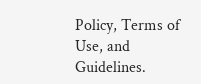Policy, Terms of Use, and Guidelines.